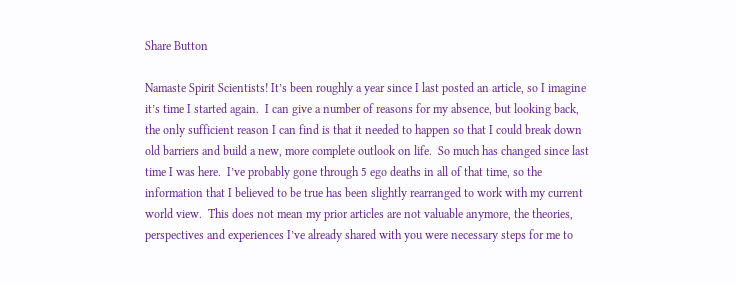Share Button

Namaste Spirit Scientists! It’s been roughly a year since I last posted an article, so I imagine it’s time I started again.  I can give a number of reasons for my absence, but looking back, the only sufficient reason I can find is that it needed to happen so that I could break down old barriers and build a new, more complete outlook on life.  So much has changed since last time I was here.  I’ve probably gone through 5 ego deaths in all of that time, so the information that I believed to be true has been slightly rearranged to work with my current world view.  This does not mean my prior articles are not valuable anymore, the theories, perspectives and experiences I’ve already shared with you were necessary steps for me to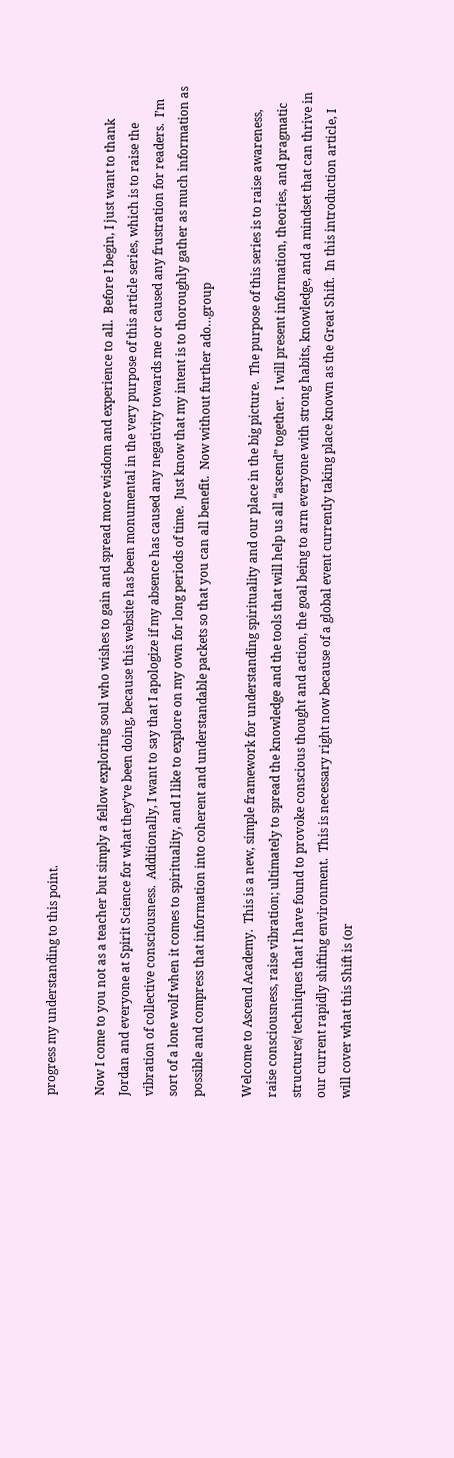progress my understanding to this point.

Now I come to you not as a teacher but simply a fellow exploring soul who wishes to gain and spread more wisdom and experience to all.  Before I begin, I just want to thank Jordan and everyone at Spirit Science for what they’ve been doing, because this website has been monumental in the very purpose of this article series, which is to raise the vibration of collective consciousness.  Additionally, I want to say that I apologize if my absence has caused any negativity towards me or caused any frustration for readers.  I’m sort of a lone wolf when it comes to spirituality, and I like to explore on my own for long periods of time.  Just know that my intent is to thoroughly gather as much information as possible and compress that information into coherent and understandable packets so that you can all benefit.  Now without further ado…group

Welcome to Ascend Academy.  This is a new, simple framework for understanding spirituality and our place in the big picture.  The purpose of this series is to raise awareness, raise consciousness, raise vibration; ultimately to spread the knowledge and the tools that will help us all “ascend” together.  I will present information, theories, and pragmatic structures/ techniques that I have found to provoke conscious thought and action, the goal being to arm everyone with strong habits, knowledge, and a mindset that can thrive in our current rapidly shifting environment.  This is necessary right now because of a global event currently taking place known as the Great Shift.  In this introduction article, I will cover what this Shift is (or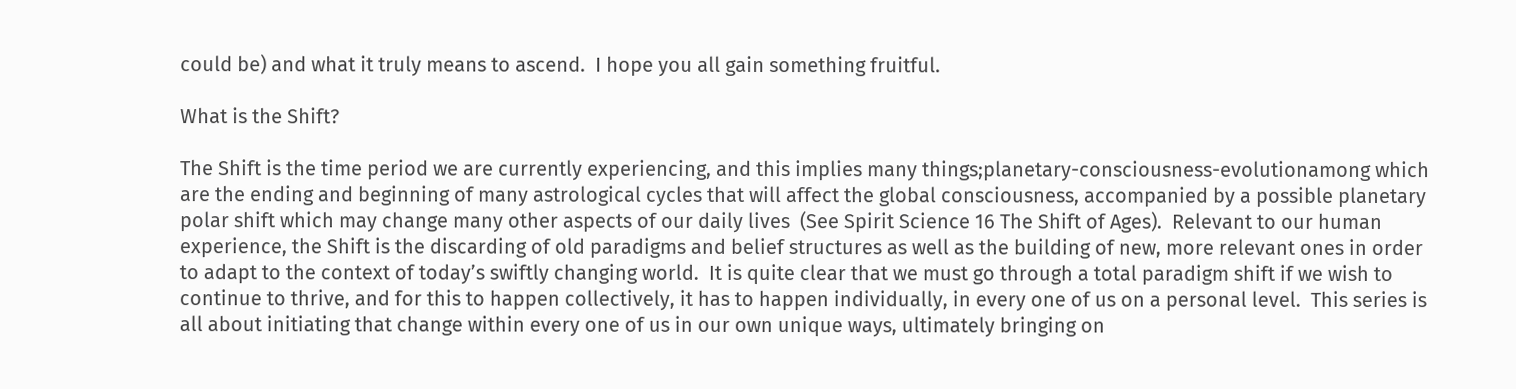could be) and what it truly means to ascend.  I hope you all gain something fruitful.

What is the Shift?

The Shift is the time period we are currently experiencing, and this implies many things;planetary-consciousness-evolutionamong which are the ending and beginning of many astrological cycles that will affect the global consciousness, accompanied by a possible planetary polar shift which may change many other aspects of our daily lives  (See Spirit Science 16 The Shift of Ages).  Relevant to our human experience, the Shift is the discarding of old paradigms and belief structures as well as the building of new, more relevant ones in order to adapt to the context of today’s swiftly changing world.  It is quite clear that we must go through a total paradigm shift if we wish to continue to thrive, and for this to happen collectively, it has to happen individually, in every one of us on a personal level.  This series is all about initiating that change within every one of us in our own unique ways, ultimately bringing on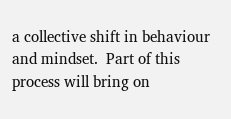a collective shift in behaviour and mindset.  Part of this process will bring on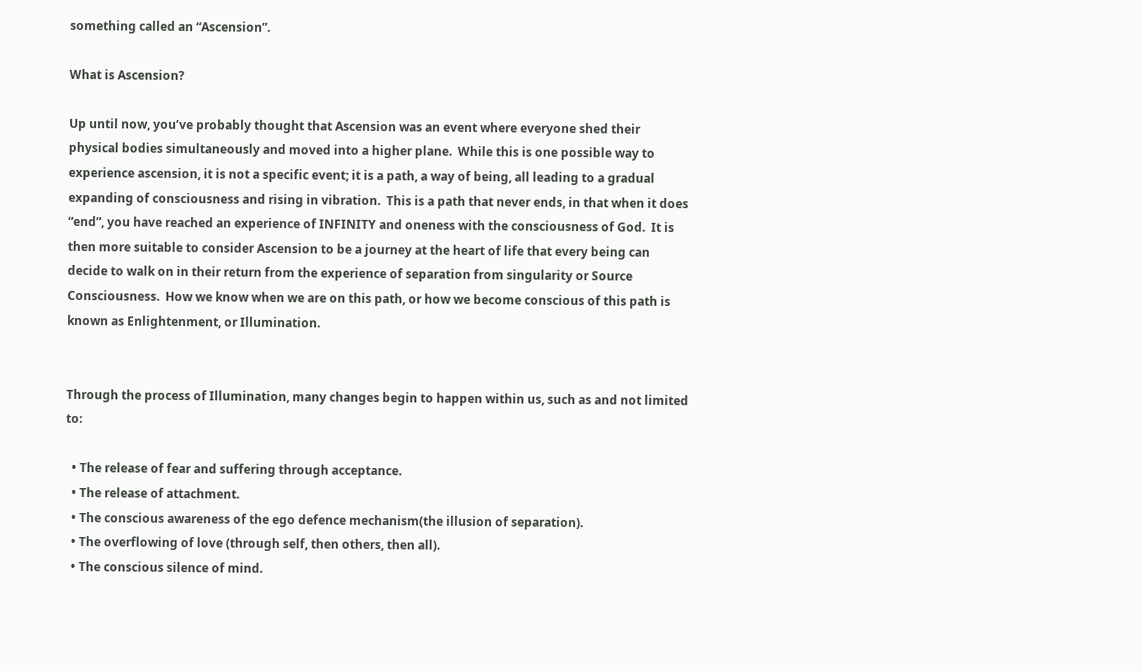something called an “Ascension”.

What is Ascension?

Up until now, you’ve probably thought that Ascension was an event where everyone shed their physical bodies simultaneously and moved into a higher plane.  While this is one possible way to experience ascension, it is not a specific event; it is a path, a way of being, all leading to a gradual expanding of consciousness and rising in vibration.  This is a path that never ends, in that when it does “end”, you have reached an experience of INFINITY and oneness with the consciousness of God.  It is then more suitable to consider Ascension to be a journey at the heart of life that every being can decide to walk on in their return from the experience of separation from singularity or Source Consciousness.  How we know when we are on this path, or how we become conscious of this path is known as Enlightenment, or Illumination.


Through the process of Illumination, many changes begin to happen within us, such as and not limited to:

  • The release of fear and suffering through acceptance.
  • The release of attachment.
  • The conscious awareness of the ego defence mechanism(the illusion of separation).
  • The overflowing of love (through self, then others, then all).
  • The conscious silence of mind.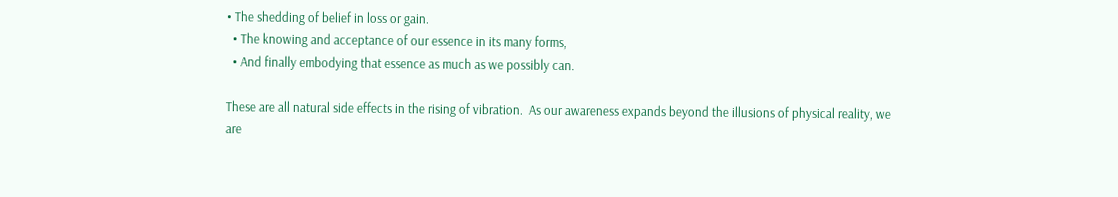• The shedding of belief in loss or gain.
  • The knowing and acceptance of our essence in its many forms,
  • And finally embodying that essence as much as we possibly can.

These are all natural side effects in the rising of vibration.  As our awareness expands beyond the illusions of physical reality, we are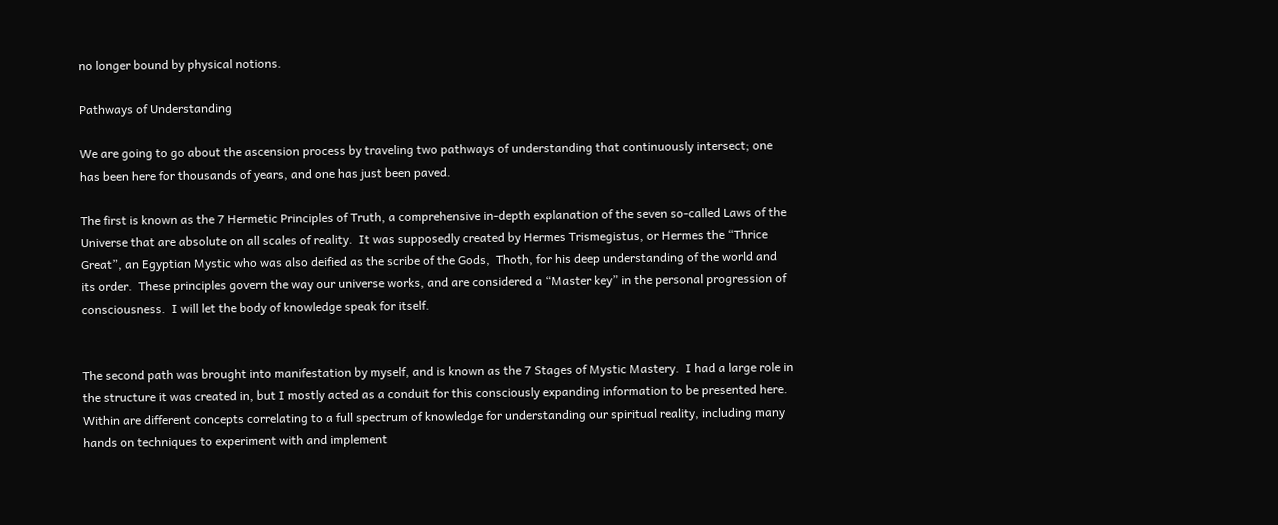no longer bound by physical notions.

Pathways of Understanding

We are going to go about the ascension process by traveling two pathways of understanding that continuously intersect; one has been here for thousands of years, and one has just been paved.

The first is known as the 7 Hermetic Principles of Truth, a comprehensive in-depth explanation of the seven so-called Laws of the Universe that are absolute on all scales of reality.  It was supposedly created by Hermes Trismegistus, or Hermes the “Thrice Great”, an Egyptian Mystic who was also deified as the scribe of the Gods,  Thoth, for his deep understanding of the world and its order.  These principles govern the way our universe works, and are considered a “Master key” in the personal progression of consciousness.  I will let the body of knowledge speak for itself.


The second path was brought into manifestation by myself, and is known as the 7 Stages of Mystic Mastery.  I had a large role in the structure it was created in, but I mostly acted as a conduit for this consciously expanding information to be presented here.  Within are different concepts correlating to a full spectrum of knowledge for understanding our spiritual reality, including many hands on techniques to experiment with and implement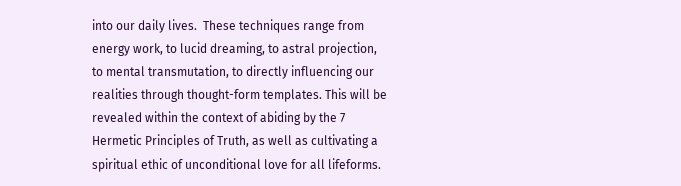into our daily lives.  These techniques range from energy work, to lucid dreaming, to astral projection, to mental transmutation, to directly influencing our realities through thought-form templates. This will be revealed within the context of abiding by the 7 Hermetic Principles of Truth, as well as cultivating a spiritual ethic of unconditional love for all lifeforms.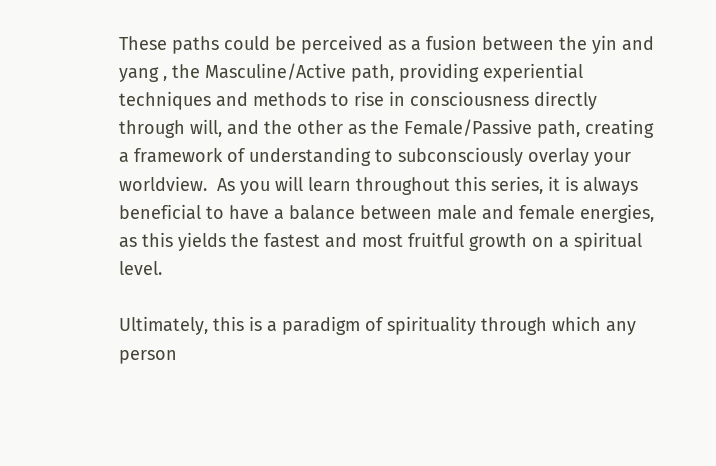These paths could be perceived as a fusion between the yin and yang , the Masculine/Active path, providing experiential techniques and methods to rise in consciousness directly through will, and the other as the Female/Passive path, creating a framework of understanding to subconsciously overlay your worldview.  As you will learn throughout this series, it is always beneficial to have a balance between male and female energies, as this yields the fastest and most fruitful growth on a spiritual level.

Ultimately, this is a paradigm of spirituality through which any person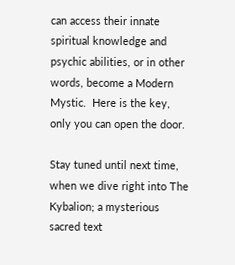can access their innate spiritual knowledge and psychic abilities, or in other words, become a Modern Mystic.  Here is the key, only you can open the door.

Stay tuned until next time, when we dive right into The Kybalion; a mysterious sacred text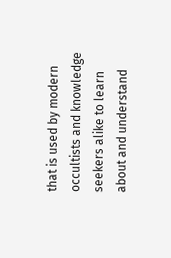that is used by modern occultists and knowledge seekers alike to learn about and understand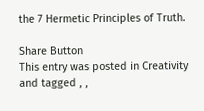the 7 Hermetic Principles of Truth.

Share Button
This entry was posted in Creativity and tagged , ,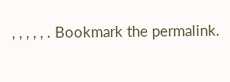, , , , , . Bookmark the permalink.